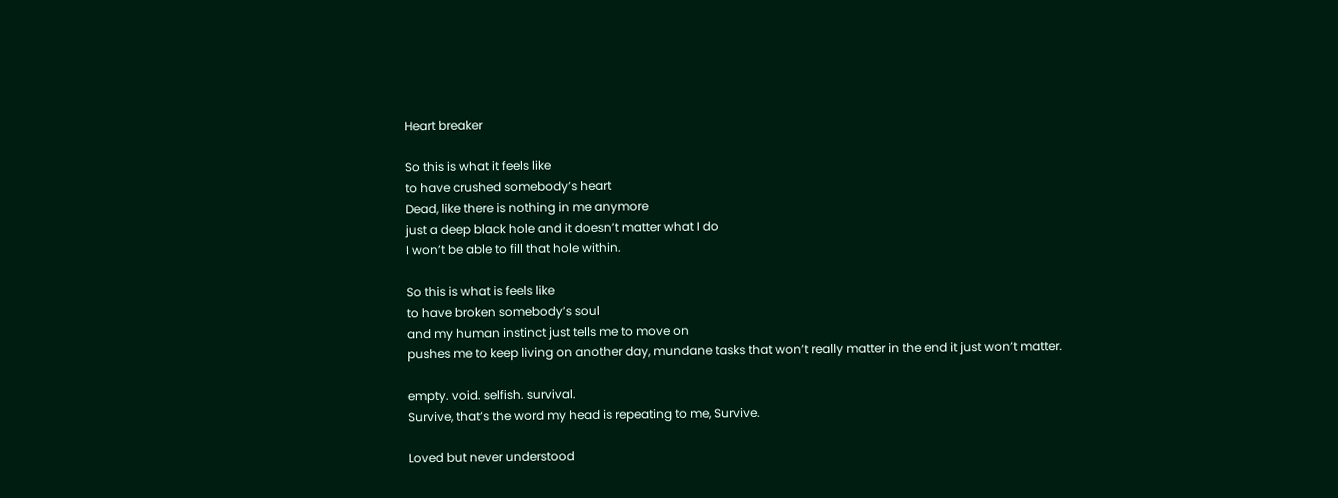Heart breaker

So this is what it feels like
to have crushed somebody’s heart
Dead, like there is nothing in me anymore
just a deep black hole and it doesn’t matter what I do
I won’t be able to fill that hole within.

So this is what is feels like
to have broken somebody’s soul
and my human instinct just tells me to move on
pushes me to keep living on another day, mundane tasks that won’t really matter in the end it just won’t matter.

empty. void. selfish. survival.
Survive, that’s the word my head is repeating to me, Survive.

Loved but never understood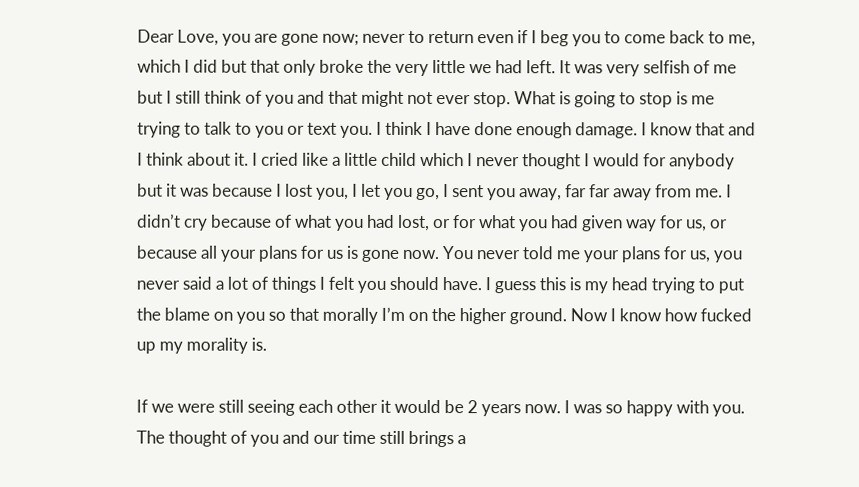Dear Love, you are gone now; never to return even if I beg you to come back to me, which I did but that only broke the very little we had left. It was very selfish of me but I still think of you and that might not ever stop. What is going to stop is me trying to talk to you or text you. I think I have done enough damage. I know that and I think about it. I cried like a little child which I never thought I would for anybody but it was because I lost you, I let you go, I sent you away, far far away from me. I didn’t cry because of what you had lost, or for what you had given way for us, or because all your plans for us is gone now. You never told me your plans for us, you never said a lot of things I felt you should have. I guess this is my head trying to put the blame on you so that morally I’m on the higher ground. Now I know how fucked up my morality is.

If we were still seeing each other it would be 2 years now. I was so happy with you. The thought of you and our time still brings a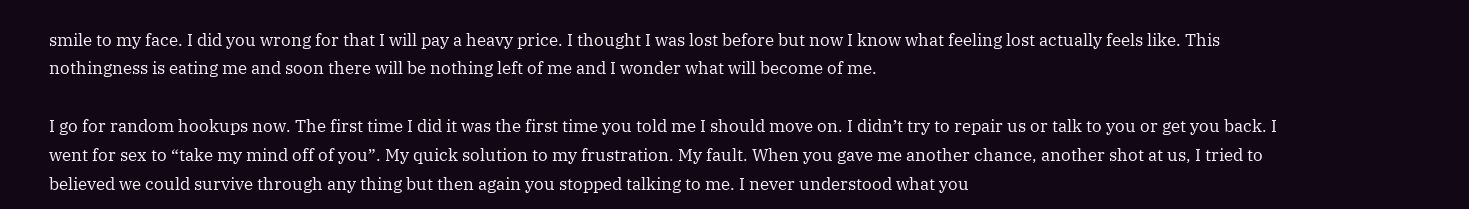smile to my face. I did you wrong for that I will pay a heavy price. I thought I was lost before but now I know what feeling lost actually feels like. This nothingness is eating me and soon there will be nothing left of me and I wonder what will become of me.

I go for random hookups now. The first time I did it was the first time you told me I should move on. I didn’t try to repair us or talk to you or get you back. I went for sex to “take my mind off of you”. My quick solution to my frustration. My fault. When you gave me another chance, another shot at us, I tried to believed we could survive through any thing but then again you stopped talking to me. I never understood what you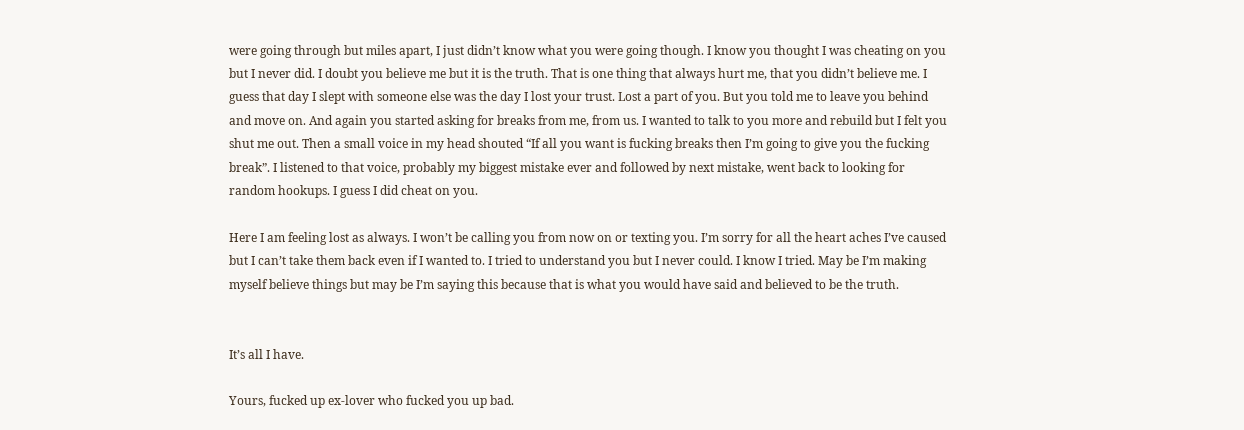were going through but miles apart, I just didn’t know what you were going though. I know you thought I was cheating on you but I never did. I doubt you believe me but it is the truth. That is one thing that always hurt me, that you didn’t believe me. I guess that day I slept with someone else was the day I lost your trust. Lost a part of you. But you told me to leave you behind and move on. And again you started asking for breaks from me, from us. I wanted to talk to you more and rebuild but I felt you shut me out. Then a small voice in my head shouted “If all you want is fucking breaks then I’m going to give you the fucking break”. I listened to that voice, probably my biggest mistake ever and followed by next mistake, went back to looking for random hookups. I guess I did cheat on you.

Here I am feeling lost as always. I won’t be calling you from now on or texting you. I’m sorry for all the heart aches I’ve caused but I can’t take them back even if I wanted to. I tried to understand you but I never could. I know I tried. May be I’m making myself believe things but may be I’m saying this because that is what you would have said and believed to be the truth.


It’s all I have.

Yours, fucked up ex-lover who fucked you up bad.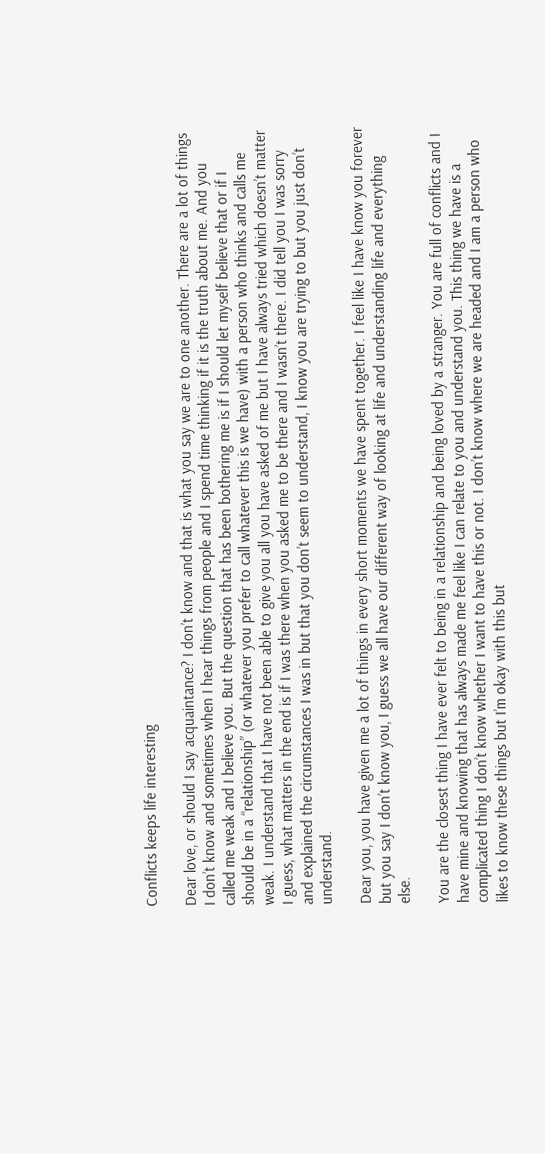Conflicts keeps life interesting

Dear love, or should I say acquaintance? I don’t know and that is what you say we are to one another. There are a lot of things I don’t know and sometimes when I hear things from people and I spend time thinking if it is the truth about me. And you called me weak and I believe you. But the question that has been bothering me is if I should let myself believe that or if I should be in a “relationship” (or whatever you prefer to call whatever this is we have) with a person who thinks and calls me weak. I understand that I have not been able to give you all you have asked of me but I have always tried which doesn’t matter I guess, what matters in the end is if I was there when you asked me to be there and I wasn’t there. I did tell you I was sorry and explained the circumstances I was in but that you don’t seem to understand, I know you are trying to but you just don’t understand.

Dear you, you have given me a lot of things in every short moments we have spent together. I feel like I have know you forever but you say I don’t know you, I guess we all have our different way of looking at life and understanding life and everything else.

You are the closest thing I have ever felt to being in a relationship and being loved by a stranger. You are full of conflicts and I have mine and knowing that has always made me feel like I can relate to you and understand you. This thing we have is a complicated thing I don’t know whether I want to have this or not. I don’t know where we are headed and I am a person who likes to know these things but I’m okay with this but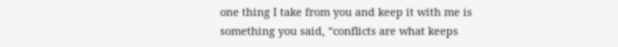one thing I take from you and keep it with me is something you said, “conflicts are what keeps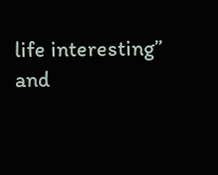life interesting” and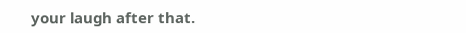your laugh after that.